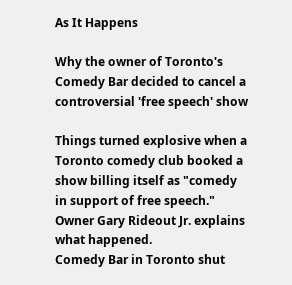As It Happens

Why the owner of Toronto's Comedy Bar decided to cancel a controversial 'free speech' show

Things turned explosive when a Toronto comedy club booked a show billing itself as "comedy in support of free speech." Owner Gary Rideout Jr. explains what happened.
Comedy Bar in Toronto shut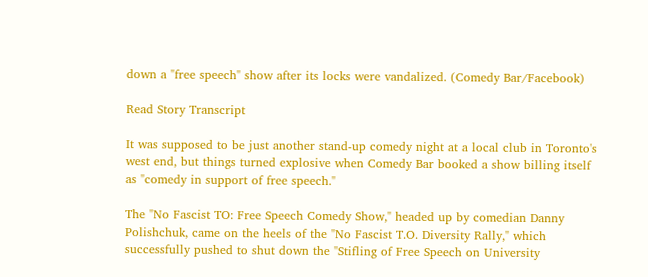down a "free speech" show after its locks were vandalized. (Comedy Bar/Facebook)

Read Story Transcript

It was supposed to be just another stand-up comedy night at a local club in Toronto's west end, but things turned explosive when Comedy Bar booked a show billing itself as "comedy in support of free speech."

The "No Fascist TO: Free Speech Comedy Show," headed up by comedian Danny Polishchuk, came on the heels of the "No Fascist T.O. Diversity Rally," which successfully pushed to shut down the "Stifling of Free Speech on University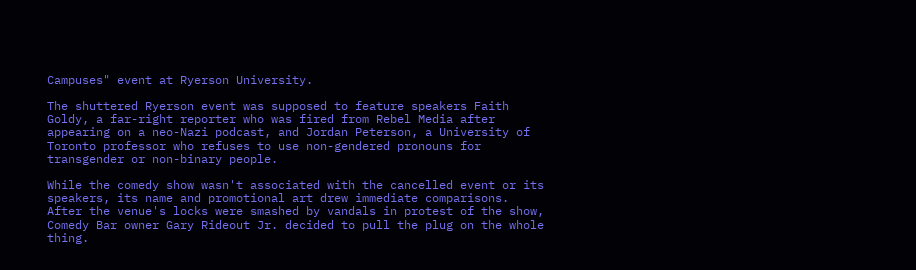Campuses" event at Ryerson University.

The shuttered Ryerson event was supposed to feature speakers Faith Goldy, a far-right reporter who was fired from Rebel Media after appearing on a neo-Nazi podcast, and Jordan Peterson, a University of Toronto professor who refuses to use non-gendered pronouns for transgender or non-binary people.

While the comedy show wasn't associated with the cancelled event or its speakers, its name and promotional art drew immediate comparisons. After the venue's locks were smashed by vandals in protest of the show, Comedy Bar owner Gary Rideout Jr. decided to pull the plug on the whole thing.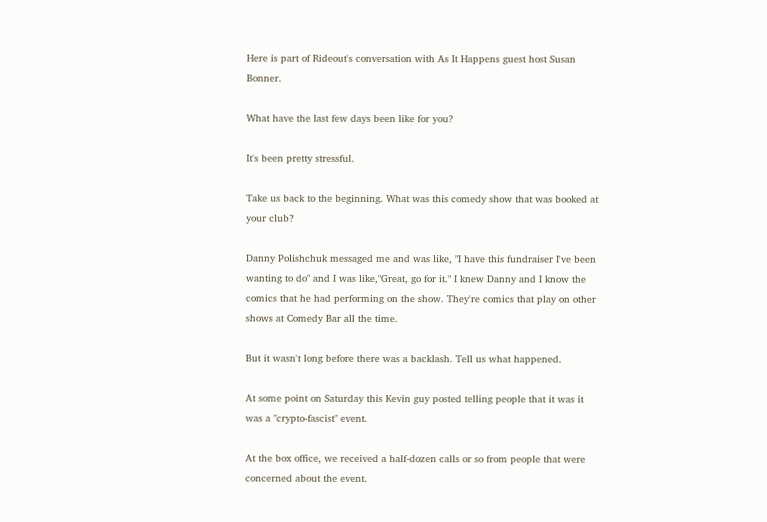Here is part of Rideout's conversation with As It Happens guest host Susan Bonner.

What have the last few days been like for you?

It's been pretty stressful.

Take us back to the beginning. What was this comedy show that was booked at your club?

Danny Polishchuk messaged me and was like, "I have this fundraiser I've been wanting to do" and I was like,"Great, go for it." I knew Danny and I know the comics that he had performing on the show. They're comics that play on other shows at Comedy Bar all the time.

But it wasn't long before there was a backlash. Tell us what happened.

At some point on Saturday this Kevin guy posted telling people that it was it was a "crypto-fascist" event.

At the box office, we received a half-dozen calls or so from people that were concerned about the event.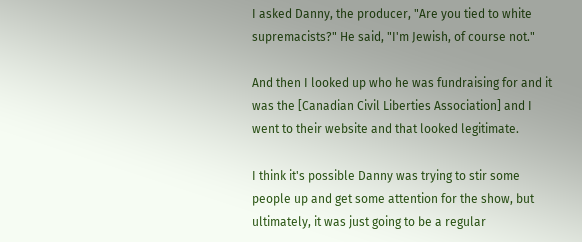I asked Danny, the producer, "Are you tied to white supremacists?" He said, "I'm Jewish, of course not."

And then I looked up who he was fundraising for and it was the [Canadian Civil Liberties Association] and I went to their website and that looked legitimate.

I think it's possible Danny was trying to stir some people up and get some attention for the show, but ultimately, it was just going to be a regular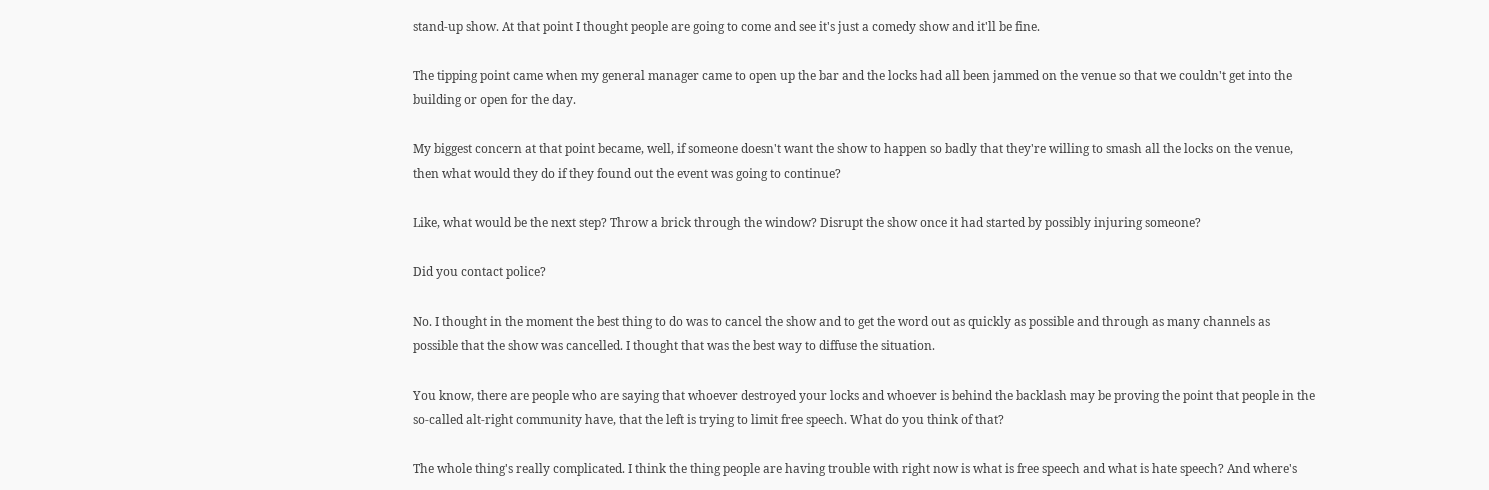stand-up show. At that point I thought people are going to come and see it's just a comedy show and it'll be fine.

The tipping point came when my general manager came to open up the bar and the locks had all been jammed on the venue so that we couldn't get into the building or open for the day.

My biggest concern at that point became, well, if someone doesn't want the show to happen so badly that they're willing to smash all the locks on the venue, then what would they do if they found out the event was going to continue?

Like, what would be the next step? Throw a brick through the window? Disrupt the show once it had started by possibly injuring someone?

Did you contact police?

No. I thought in the moment the best thing to do was to cancel the show and to get the word out as quickly as possible and through as many channels as possible that the show was cancelled. I thought that was the best way to diffuse the situation.

You know, there are people who are saying that whoever destroyed your locks and whoever is behind the backlash may be proving the point that people in the so-called alt-right community have, that the left is trying to limit free speech. What do you think of that?

The whole thing's really complicated. I think the thing people are having trouble with right now is what is free speech and what is hate speech? And where's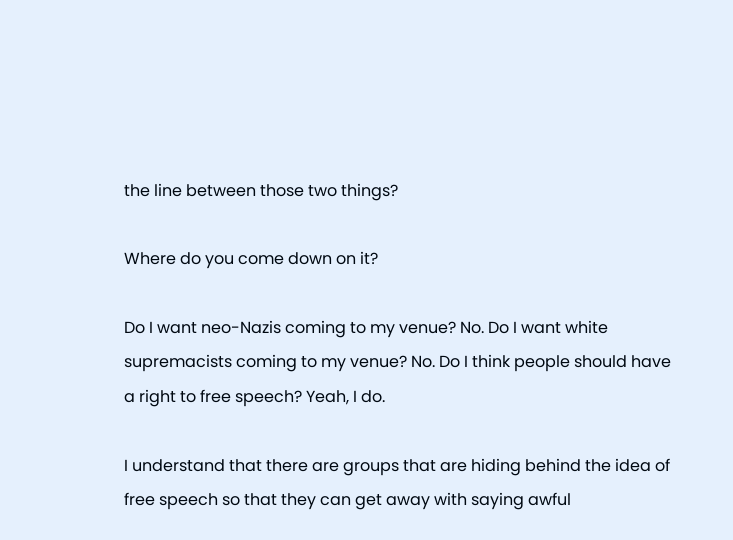the line between those two things?

Where do you come down on it?

Do I want neo-Nazis coming to my venue? No. Do I want white supremacists coming to my venue? No. Do I think people should have a right to free speech? Yeah, I do.

I understand that there are groups that are hiding behind the idea of free speech so that they can get away with saying awful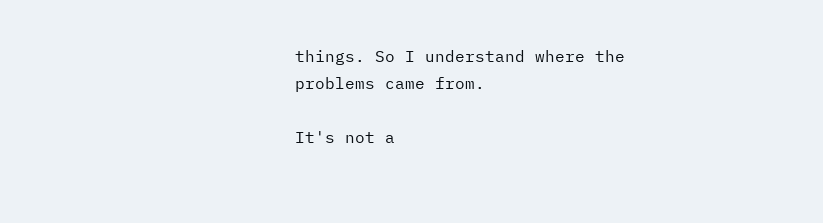things. So I understand where the problems came from.

It's not a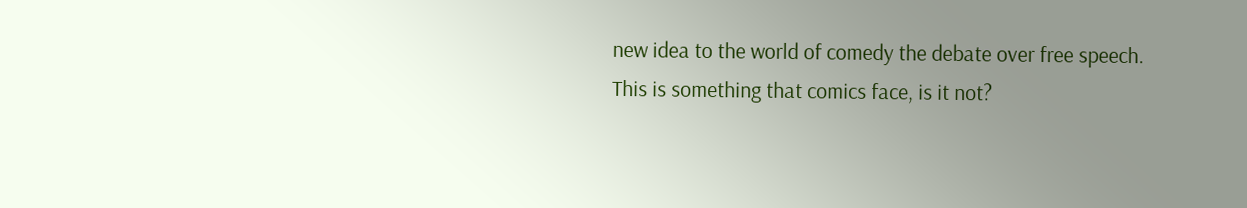new idea to the world of comedy the debate over free speech. This is something that comics face, is it not?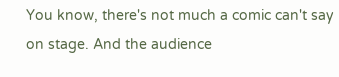You know, there's not much a comic can't say on stage. And the audience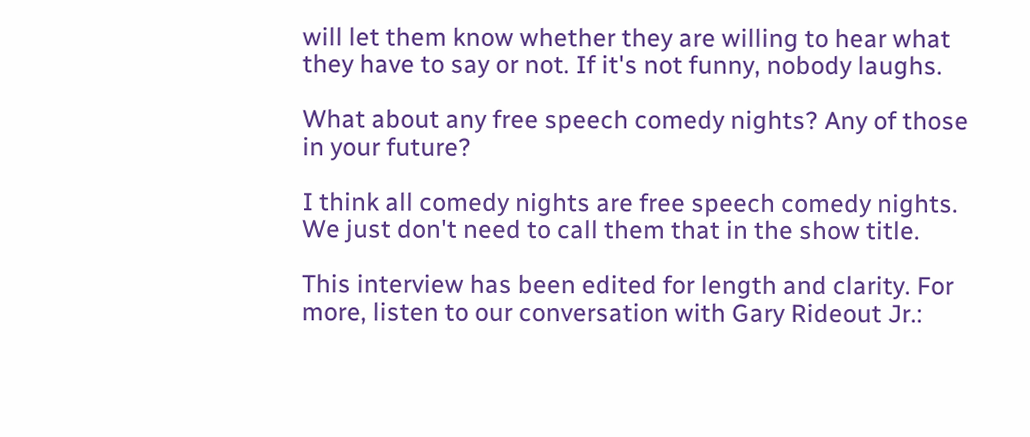will let them know whether they are willing to hear what they have to say or not. If it's not funny, nobody laughs.

What about any free speech comedy nights? Any of those in your future?

I think all comedy nights are free speech comedy nights. We just don't need to call them that in the show title.

This interview has been edited for length and clarity. For more, listen to our conversation with Gary Rideout Jr.: